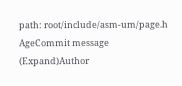path: root/include/asm-um/page.h
AgeCommit message (Expand)Author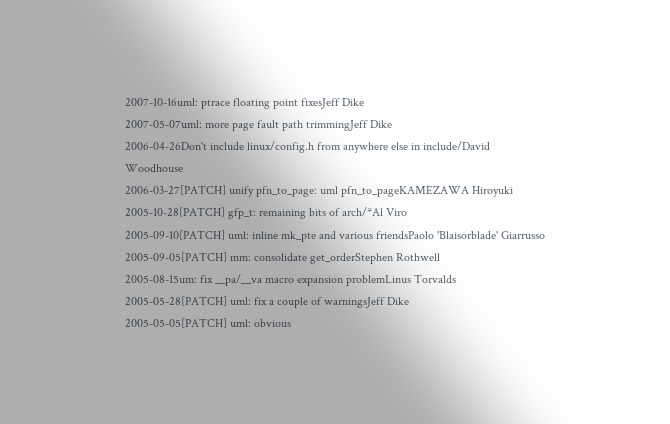2007-10-16uml: ptrace floating point fixesJeff Dike
2007-05-07uml: more page fault path trimmingJeff Dike
2006-04-26Don't include linux/config.h from anywhere else in include/David Woodhouse
2006-03-27[PATCH] unify pfn_to_page: uml pfn_to_pageKAMEZAWA Hiroyuki
2005-10-28[PATCH] gfp_t: remaining bits of arch/*Al Viro
2005-09-10[PATCH] uml: inline mk_pte and various friendsPaolo 'Blaisorblade' Giarrusso
2005-09-05[PATCH] mm: consolidate get_orderStephen Rothwell
2005-08-15um: fix __pa/__va macro expansion problemLinus Torvalds
2005-05-28[PATCH] uml: fix a couple of warningsJeff Dike
2005-05-05[PATCH] uml: obvious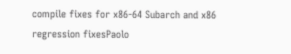compile fixes for x86-64 Subarch and x86 regression fixesPaolo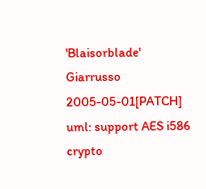'Blaisorblade' Giarrusso
2005-05-01[PATCH] uml: support AES i586 crypto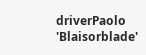driverPaolo 'Blaisorblade'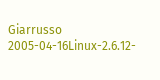Giarrusso
2005-04-16Linux-2.6.12-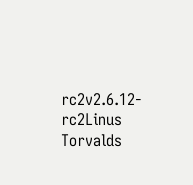rc2v2.6.12-rc2Linus Torvalds